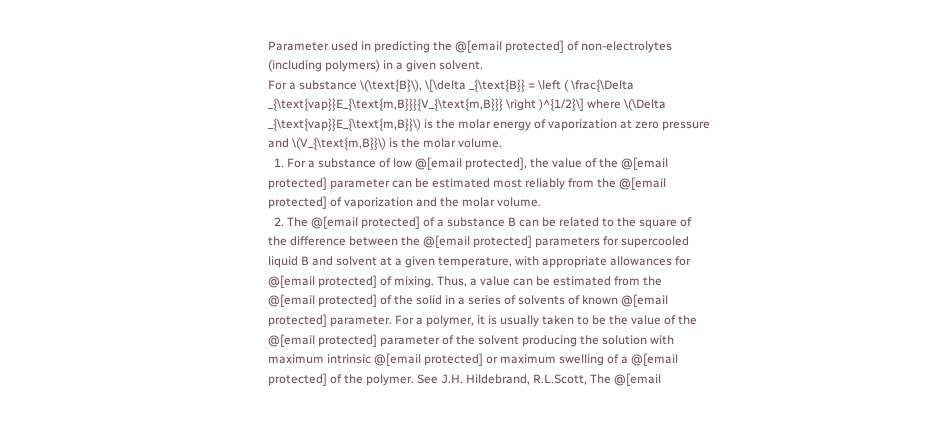Parameter used in predicting the @[email protected] of non-electrolytes (including polymers) in a given solvent.
For a substance \(\text{B}\), \[\delta _{\text{B}} = \left ( \frac{\Delta _{\text{vap}}E_{\text{m,B}}}{V_{\text{m,B}}} \right )^{1/2}\] where \(\Delta _{\text{vap}}E_{\text{m,B}}\) is the molar energy of vaporization at zero pressure and \(V_{\text{m,B}}\) is the molar volume.
  1. For a substance of low @[email protected], the value of the @[email protected] parameter can be estimated most reliably from the @[email protected] of vaporization and the molar volume.
  2. The @[email protected] of a substance B can be related to the square of the difference between the @[email protected] parameters for supercooled liquid B and solvent at a given temperature, with appropriate allowances for @[email protected] of mixing. Thus, a value can be estimated from the @[email protected] of the solid in a series of solvents of known @[email protected] parameter. For a polymer, it is usually taken to be the value of the @[email protected] parameter of the solvent producing the solution with maximum intrinsic @[email protected] or maximum swelling of a @[email protected] of the polymer. See J.H. Hildebrand, R.L.Scott, The @[email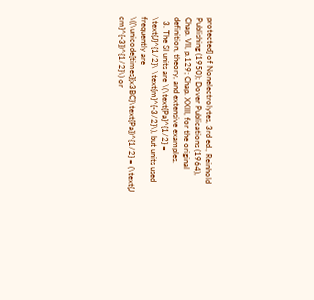protected] of Nonelectrolytes, 3rd ed., Reinhold Publishing (1950); Dover Publications (1964), Chap. VII, p.129; Chap. XXIII, for the original definition, theory, and extensive examples.
  3. The SI units are \(\text{Pa}^{1/2} = \text{J}^{1/2}\ \text{m}^{-3/2}\), but units used frequently are \((\unicode[times]{x3BC}\text{Pa})^{1/2} = (\text{J cm}^{-3})^{1/2}\) or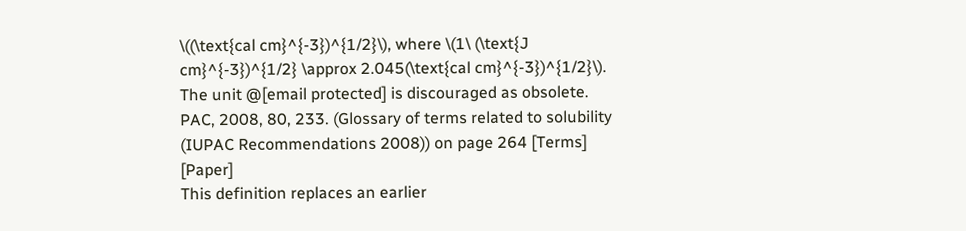\((\text{cal cm}^{-3})^{1/2}\), where \(1\ (\text{J cm}^{-3})^{1/2} \approx 2.045(\text{cal cm}^{-3})^{1/2}\). The unit @[email protected] is discouraged as obsolete.
PAC, 2008, 80, 233. (Glossary of terms related to solubility (IUPAC Recommendations 2008)) on page 264 [Terms] [Paper]
This definition replaces an earlier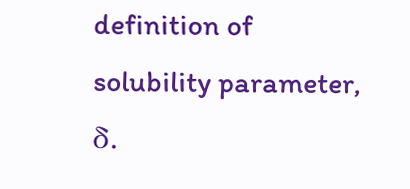definition of solubility parameter, δ.